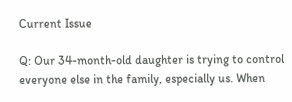Current Issue

Q: Our 34-month-old daughter is trying to control everyone else in the family, especially us. When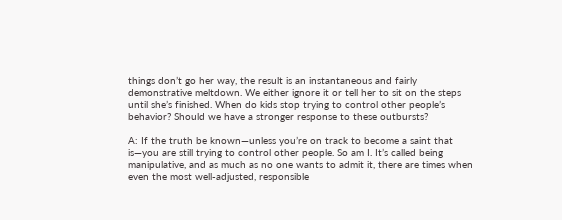things don’t go her way, the result is an instantaneous and fairly demonstrative meltdown. We either ignore it or tell her to sit on the steps until she’s finished. When do kids stop trying to control other people’s behavior? Should we have a stronger response to these outbursts?

A: If the truth be known—unless you’re on track to become a saint that is—you are still trying to control other people. So am I. It’s called being manipulative, and as much as no one wants to admit it, there are times when even the most well-adjusted, responsible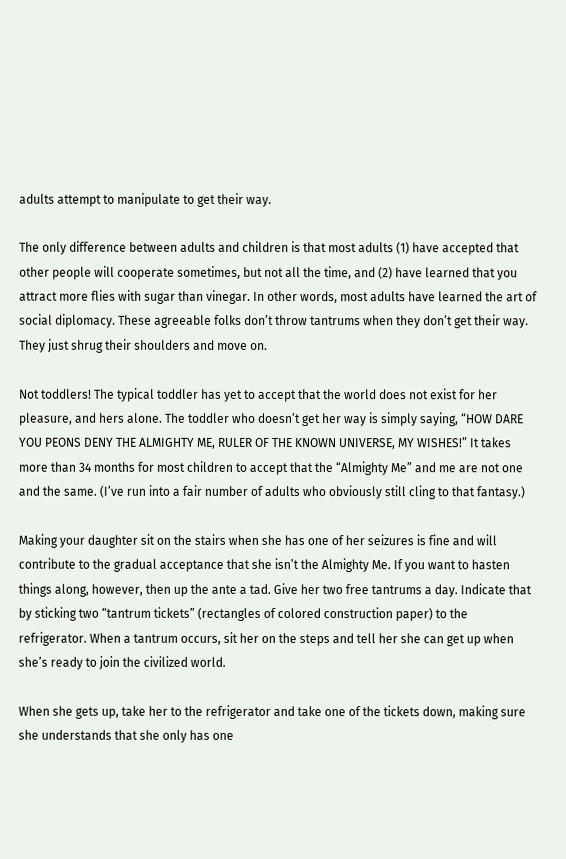adults attempt to manipulate to get their way.

The only difference between adults and children is that most adults (1) have accepted that other people will cooperate sometimes, but not all the time, and (2) have learned that you attract more flies with sugar than vinegar. In other words, most adults have learned the art of social diplomacy. These agreeable folks don’t throw tantrums when they don’t get their way. They just shrug their shoulders and move on.

Not toddlers! The typical toddler has yet to accept that the world does not exist for her pleasure, and hers alone. The toddler who doesn’t get her way is simply saying, “HOW DARE YOU PEONS DENY THE ALMIGHTY ME, RULER OF THE KNOWN UNIVERSE, MY WISHES!” It takes more than 34 months for most children to accept that the “Almighty Me” and me are not one and the same. (I’ve run into a fair number of adults who obviously still cling to that fantasy.)

Making your daughter sit on the stairs when she has one of her seizures is fine and will contribute to the gradual acceptance that she isn’t the Almighty Me. If you want to hasten things along, however, then up the ante a tad. Give her two free tantrums a day. Indicate that by sticking two “tantrum tickets” (rectangles of colored construction paper) to the refrigerator. When a tantrum occurs, sit her on the steps and tell her she can get up when she’s ready to join the civilized world.

When she gets up, take her to the refrigerator and take one of the tickets down, making sure she understands that she only has one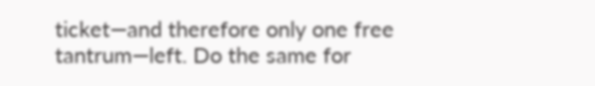ticket—and therefore only one free tantrum—left. Do the same for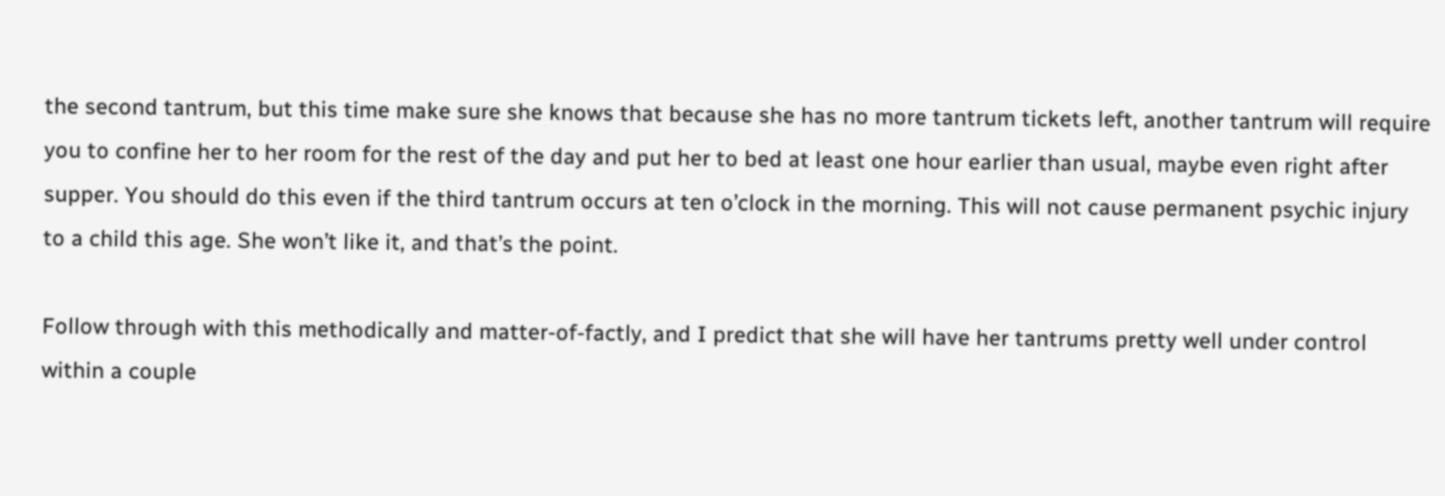the second tantrum, but this time make sure she knows that because she has no more tantrum tickets left, another tantrum will require you to confine her to her room for the rest of the day and put her to bed at least one hour earlier than usual, maybe even right after supper. You should do this even if the third tantrum occurs at ten o’clock in the morning. This will not cause permanent psychic injury to a child this age. She won’t like it, and that’s the point.

Follow through with this methodically and matter-of-factly, and I predict that she will have her tantrums pretty well under control within a couple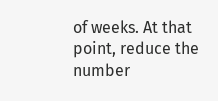of weeks. At that point, reduce the number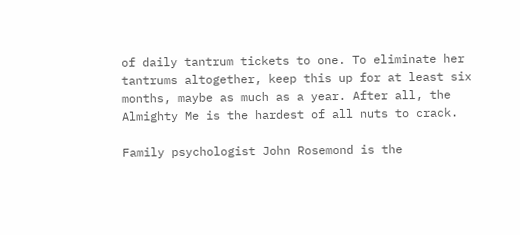of daily tantrum tickets to one. To eliminate her tantrums altogether, keep this up for at least six months, maybe as much as a year. After all, the Almighty Me is the hardest of all nuts to crack.

Family psychologist John Rosemond is the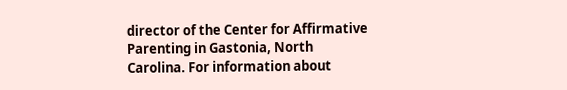director of the Center for Affirmative Parenting in Gastonia, North Carolina. For information about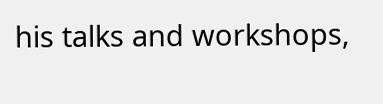his talks and workshops,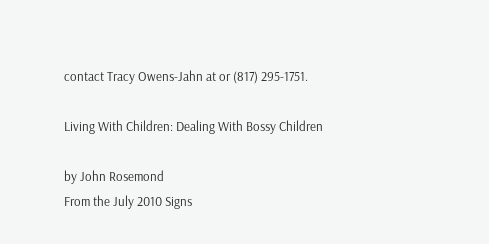contact Tracy Owens-Jahn at or (817) 295-1751.

Living With Children: Dealing With Bossy Children

by John Rosemond
From the July 2010 Signs